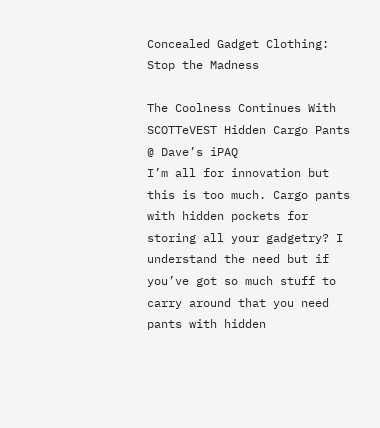Concealed Gadget Clothing: Stop the Madness

The Coolness Continues With SCOTTeVEST Hidden Cargo Pants @ Dave’s iPAQ
I’m all for innovation but this is too much. Cargo pants with hidden pockets for storing all your gadgetry? I understand the need but if you’ve got so much stuff to carry around that you need pants with hidden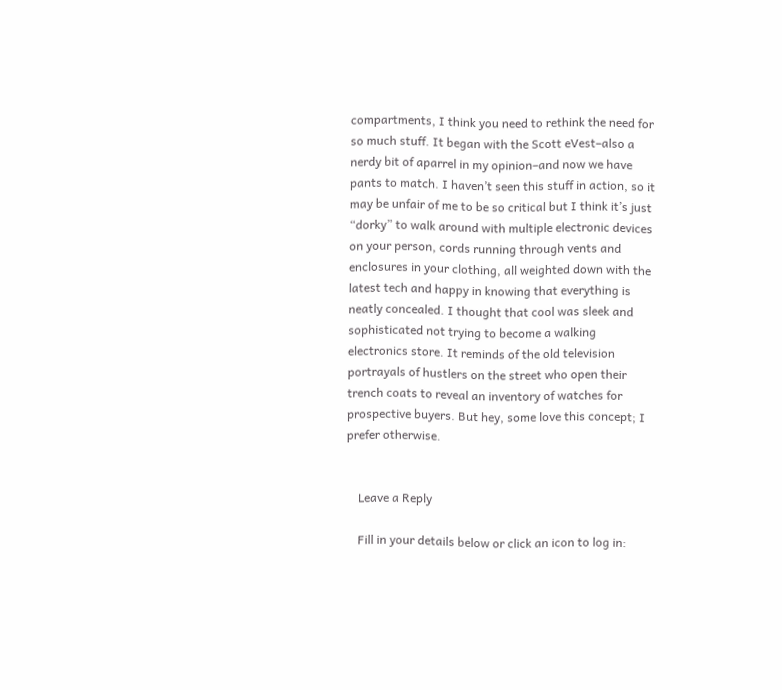compartments, I think you need to rethink the need for so much stuff. It began with the Scott eVest–also a nerdy bit of aparrel in my opinion–and now we have pants to match. I haven’t seen this stuff in action, so it may be unfair of me to be so critical but I think it’s just “dorky” to walk around with multiple electronic devices on your person, cords running through vents and enclosures in your clothing, all weighted down with the latest tech and happy in knowing that everything is neatly concealed. I thought that cool was sleek and sophisticated not trying to become a walking electronics store. It reminds of the old television portrayals of hustlers on the street who open their trench coats to reveal an inventory of watches for prospective buyers. But hey, some love this concept; I prefer otherwise.


    Leave a Reply

    Fill in your details below or click an icon to log in: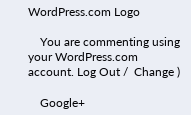WordPress.com Logo

    You are commenting using your WordPress.com account. Log Out /  Change )

    Google+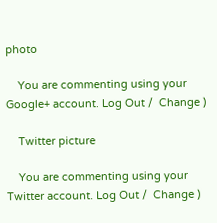photo

    You are commenting using your Google+ account. Log Out /  Change )

    Twitter picture

    You are commenting using your Twitter account. Log Out /  Change )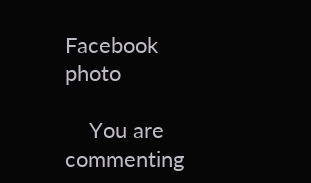Facebook photo

    You are commenting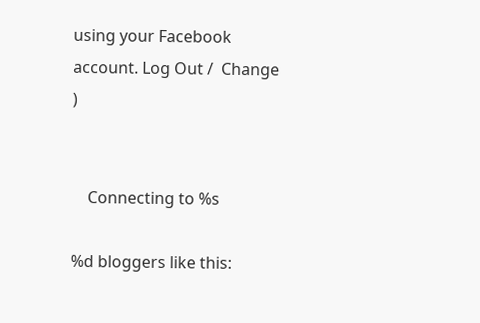using your Facebook account. Log Out /  Change )


    Connecting to %s

%d bloggers like this: